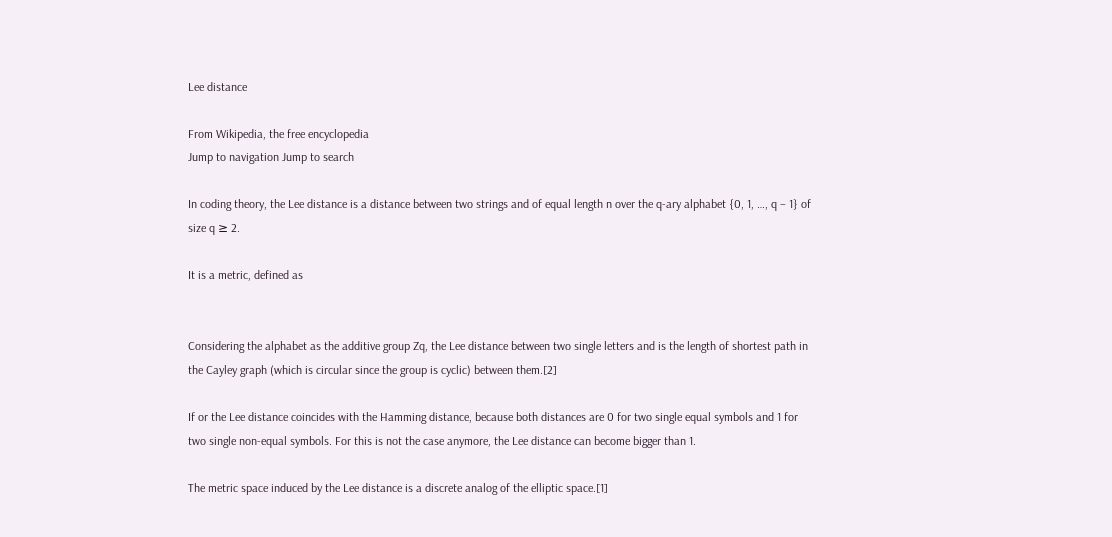Lee distance

From Wikipedia, the free encyclopedia
Jump to navigation Jump to search

In coding theory, the Lee distance is a distance between two strings and of equal length n over the q-ary alphabet {0, 1, …, q − 1} of size q ≥ 2.

It is a metric, defined as


Considering the alphabet as the additive group Zq, the Lee distance between two single letters and is the length of shortest path in the Cayley graph (which is circular since the group is cyclic) between them.[2]

If or the Lee distance coincides with the Hamming distance, because both distances are 0 for two single equal symbols and 1 for two single non-equal symbols. For this is not the case anymore, the Lee distance can become bigger than 1.

The metric space induced by the Lee distance is a discrete analog of the elliptic space.[1]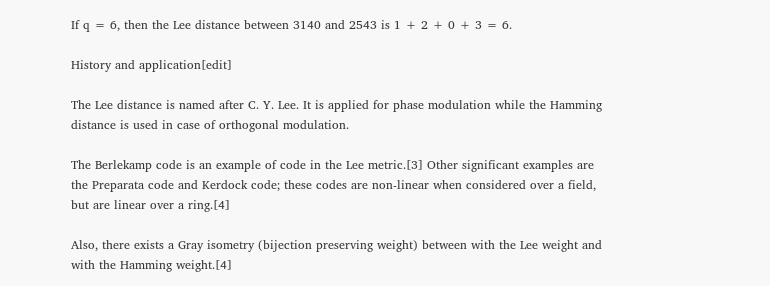If q = 6, then the Lee distance between 3140 and 2543 is 1 + 2 + 0 + 3 = 6.

History and application[edit]

The Lee distance is named after C. Y. Lee. It is applied for phase modulation while the Hamming distance is used in case of orthogonal modulation.

The Berlekamp code is an example of code in the Lee metric.[3] Other significant examples are the Preparata code and Kerdock code; these codes are non-linear when considered over a field, but are linear over a ring.[4]

Also, there exists a Gray isometry (bijection preserving weight) between with the Lee weight and with the Hamming weight.[4]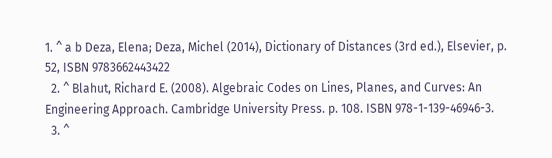1. ^ a b Deza, Elena; Deza, Michel (2014), Dictionary of Distances (3rd ed.), Elsevier, p. 52, ISBN 9783662443422
  2. ^ Blahut, Richard E. (2008). Algebraic Codes on Lines, Planes, and Curves: An Engineering Approach. Cambridge University Press. p. 108. ISBN 978-1-139-46946-3.
  3. ^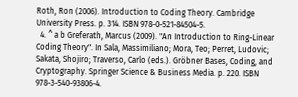Roth, Ron (2006). Introduction to Coding Theory. Cambridge University Press. p. 314. ISBN 978-0-521-84504-5.
  4. ^ a b Greferath, Marcus (2009). "An Introduction to Ring-Linear Coding Theory". In Sala, Massimiliano; Mora, Teo; Perret, Ludovic; Sakata, Shojiro; Traverso, Carlo (eds.). Gröbner Bases, Coding, and Cryptography. Springer Science & Business Media. p. 220. ISBN 978-3-540-93806-4.